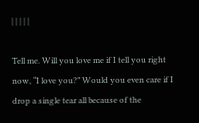| | | | |

Tell me. Will you love me if I tell you right now, “I love you?” Would you even care if I drop a single tear all because of the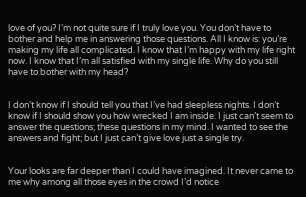love of you? I’m not quite sure if I truly love you. You don’t have to bother and help me in answering those questions. All I know is: you’re making my life all complicated. I know that I’m happy with my life right now. I know that I’m all satisfied with my single life. Why do you still have to bother with my head?


I don’t know if I should tell you that I’ve had sleepless nights. I don’t know if I should show you how wrecked I am inside. I just can’t seem to answer the questions; these questions in my mind. I wanted to see the answers and fight; but I just can’t give love just a single try.


Your looks are far deeper than I could have imagined. It never came to me why among all those eyes in the crowd I’d notice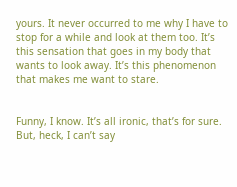yours. It never occurred to me why I have to stop for a while and look at them too. It’s this sensation that goes in my body that wants to look away. It’s this phenomenon that makes me want to stare.


Funny, I know. It’s all ironic, that’s for sure. But, heck, I can’t say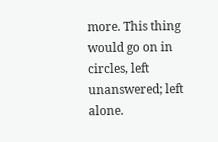more. This thing would go on in circles, left unanswered; left alone.